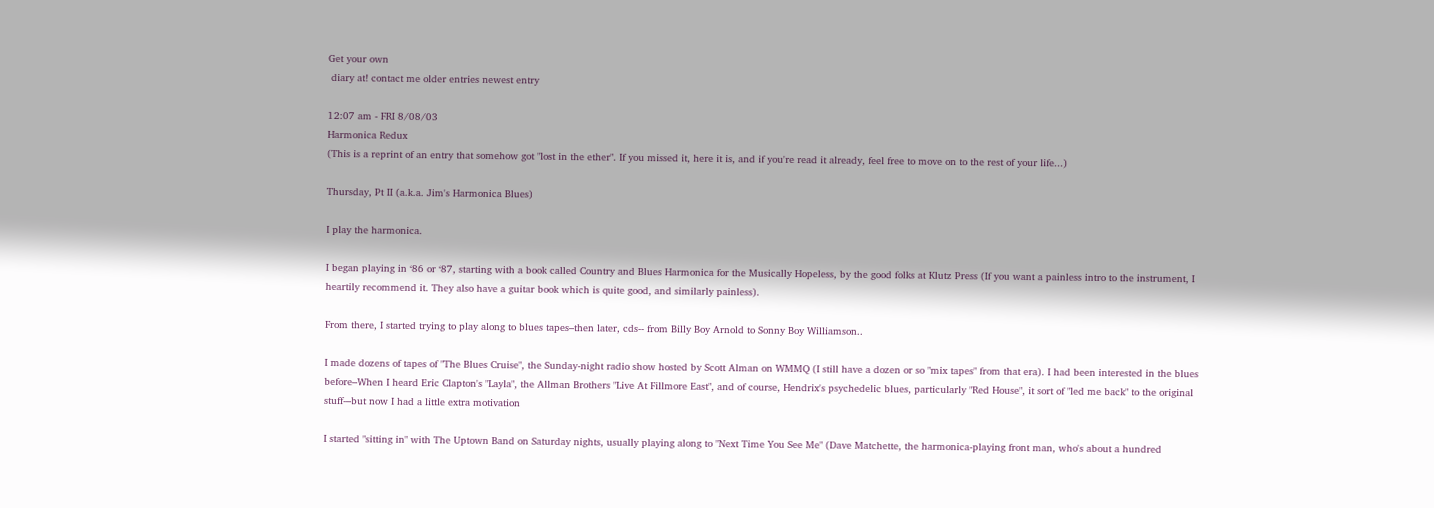Get your own
 diary at! contact me older entries newest entry

12:07 am - FRI 8/08/03
Harmonica Redux
(This is a reprint of an entry that somehow got "lost in the ether". If you missed it, here it is, and if you're read it already, feel free to move on to the rest of your life...)

Thursday, Pt II (a.k.a. Jim's Harmonica Blues)

I play the harmonica.

I began playing in ‘86 or ‘87, starting with a book called Country and Blues Harmonica for the Musically Hopeless, by the good folks at Klutz Press (If you want a painless intro to the instrument, I heartily recommend it. They also have a guitar book which is quite good, and similarly painless).

From there, I started trying to play along to blues tapes–then later, cds-- from Billy Boy Arnold to Sonny Boy Williamson..

I made dozens of tapes of "The Blues Cruise", the Sunday-night radio show hosted by Scott Alman on WMMQ (I still have a dozen or so "mix tapes" from that era). I had been interested in the blues before–When I heard Eric Clapton's "Layla", the Allman Brothers "Live At Fillmore East", and of course, Hendrix's psychedelic blues, particularly "Red House", it sort of "led me back" to the original stuff-–but now I had a little extra motivation

I started "sitting in" with The Uptown Band on Saturday nights, usually playing along to "Next Time You See Me" (Dave Matchette, the harmonica-playing front man, who's about a hundred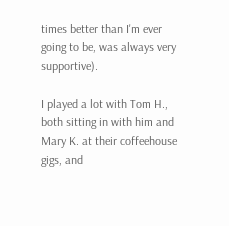times better than I'm ever going to be, was always very supportive).

I played a lot with Tom H., both sitting in with him and Mary K. at their coffeehouse gigs, and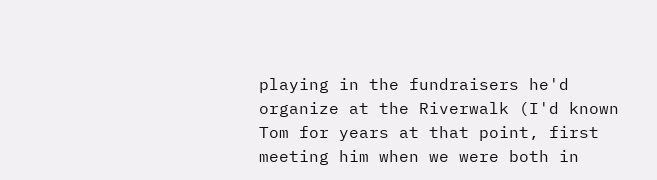playing in the fundraisers he'd organize at the Riverwalk (I'd known Tom for years at that point, first meeting him when we were both in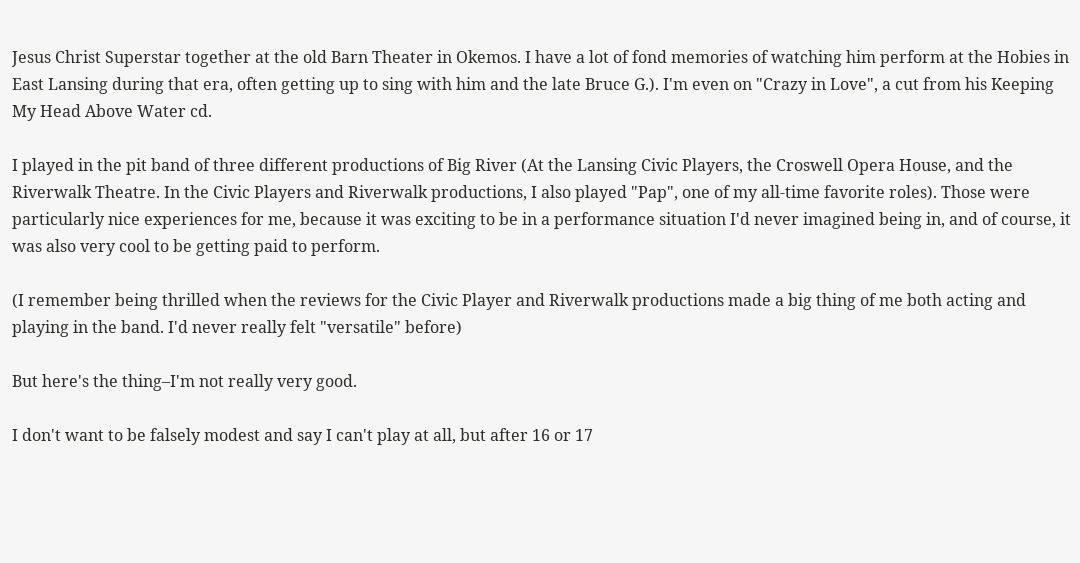Jesus Christ Superstar together at the old Barn Theater in Okemos. I have a lot of fond memories of watching him perform at the Hobies in East Lansing during that era, often getting up to sing with him and the late Bruce G.). I'm even on "Crazy in Love", a cut from his Keeping My Head Above Water cd.

I played in the pit band of three different productions of Big River (At the Lansing Civic Players, the Croswell Opera House, and the Riverwalk Theatre. In the Civic Players and Riverwalk productions, I also played "Pap", one of my all-time favorite roles). Those were particularly nice experiences for me, because it was exciting to be in a performance situation I'd never imagined being in, and of course, it was also very cool to be getting paid to perform.

(I remember being thrilled when the reviews for the Civic Player and Riverwalk productions made a big thing of me both acting and playing in the band. I'd never really felt "versatile" before)

But here's the thing–I'm not really very good.

I don't want to be falsely modest and say I can't play at all, but after 16 or 17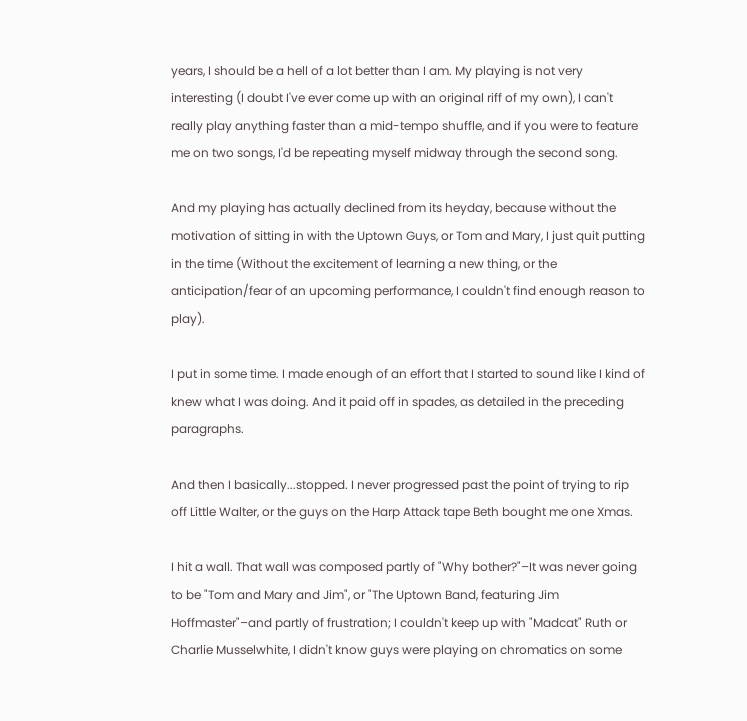years, I should be a hell of a lot better than I am. My playing is not very interesting (I doubt I've ever come up with an original riff of my own), I can't really play anything faster than a mid-tempo shuffle, and if you were to feature me on two songs, I'd be repeating myself midway through the second song.

And my playing has actually declined from its heyday, because without the motivation of sitting in with the Uptown Guys, or Tom and Mary, I just quit putting in the time (Without the excitement of learning a new thing, or the anticipation/fear of an upcoming performance, I couldn't find enough reason to play).

I put in some time. I made enough of an effort that I started to sound like I kind of knew what I was doing. And it paid off in spades, as detailed in the preceding paragraphs.

And then I basically...stopped. I never progressed past the point of trying to rip off Little Walter, or the guys on the Harp Attack tape Beth bought me one Xmas.

I hit a wall. That wall was composed partly of "Why bother?"–It was never going to be "Tom and Mary and Jim", or "The Uptown Band, featuring Jim Hoffmaster"–and partly of frustration; I couldn't keep up with "Madcat" Ruth or Charlie Musselwhite, I didn't know guys were playing on chromatics on some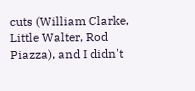cuts (William Clarke, Little Walter, Rod Piazza), and I didn't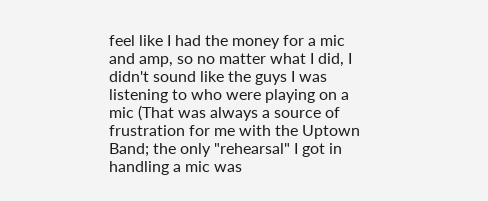feel like I had the money for a mic and amp, so no matter what I did, I didn't sound like the guys I was listening to who were playing on a mic (That was always a source of frustration for me with the Uptown Band; the only "rehearsal" I got in handling a mic was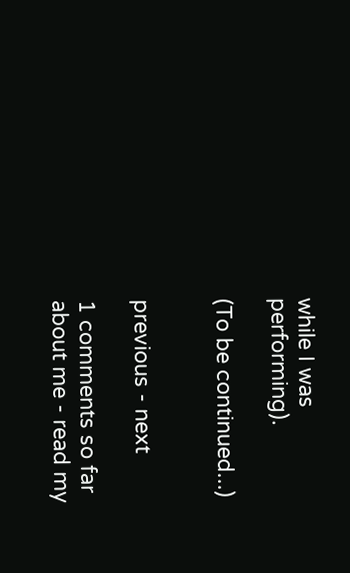while I was performing).

(To be continued...)


previous - next

1 comments so far
about me - read my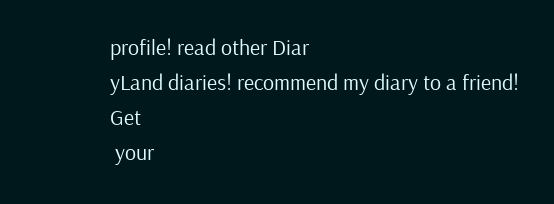profile! read other Diar
yLand diaries! recommend my diary to a friend! Get
 your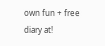own fun + free diary at!